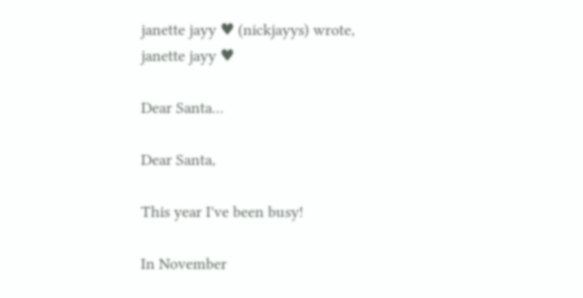janette jayy ♥ (nickjayys) wrote,
janette jayy ♥

Dear Santa...

Dear Santa,

This year I've been busy!

In November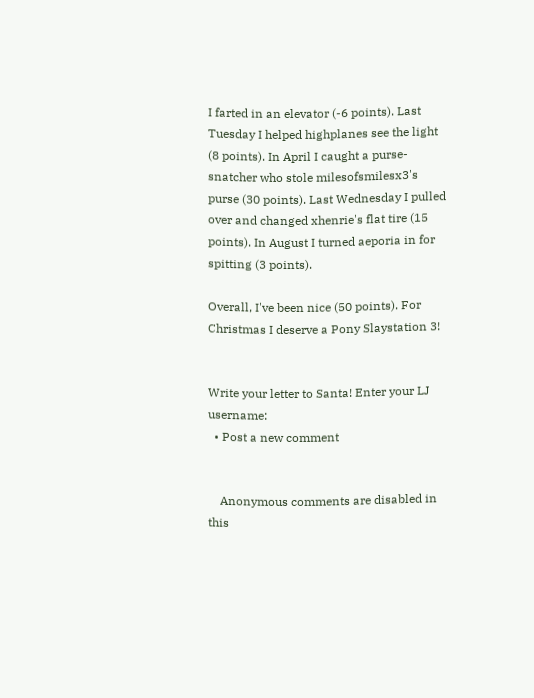I farted in an elevator (-6 points). Last Tuesday I helped highplanes see the light (8 points). In April I caught a purse-snatcher who stole milesofsmilesx3's purse (30 points). Last Wednesday I pulled over and changed xhenrie's flat tire (15 points). In August I turned aeporia in for spitting (3 points).

Overall, I've been nice (50 points). For Christmas I deserve a Pony Slaystation 3!


Write your letter to Santa! Enter your LJ username:
  • Post a new comment


    Anonymous comments are disabled in this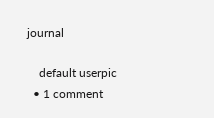journal

    default userpic
  • 1 comment